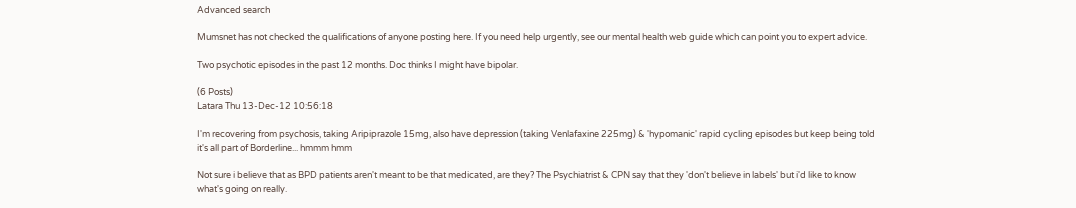Advanced search

Mumsnet has not checked the qualifications of anyone posting here. If you need help urgently, see our mental health web guide which can point you to expert advice.

Two psychotic episodes in the past 12 months. Doc thinks I might have bipolar.

(6 Posts)
Latara Thu 13-Dec-12 10:56:18

I'm recovering from psychosis, taking Aripiprazole 15mg, also have depression (taking Venlafaxine 225mg) & 'hypomanic' rapid cycling episodes but keep being told it's all part of Borderline... hmmm hmm

Not sure i believe that as BPD patients aren't meant to be that medicated, are they? The Psychiatrist & CPN say that they 'don't believe in labels' but i'd like to know what's going on really.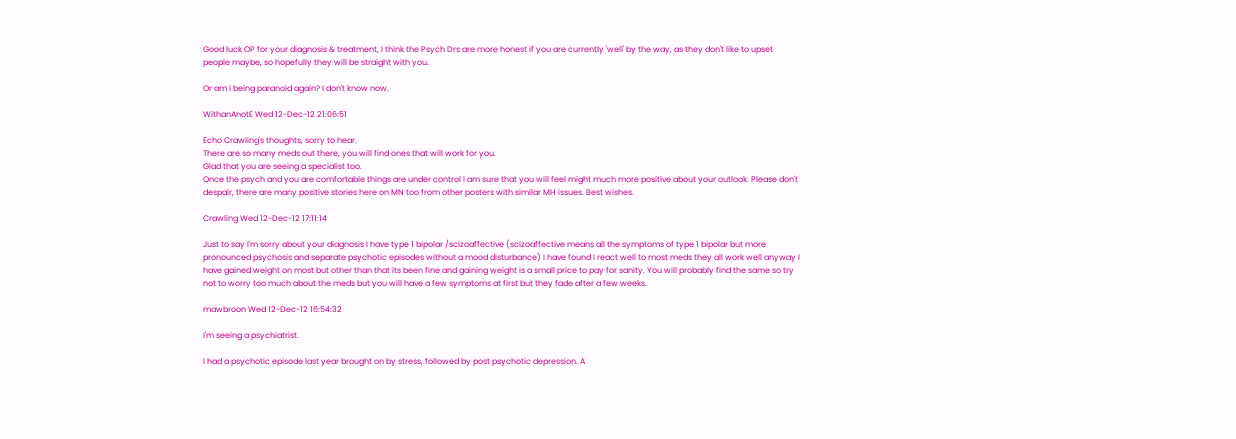Good luck OP for your diagnosis & treatment, I think the Psych Drs are more honest if you are currently 'well' by the way, as they don't like to upset people maybe, so hopefully they will be straight with you.

Or am i being paranoid again? I don't know now.

WithanAnotE Wed 12-Dec-12 21:06:51

Echo Crawling's thoughts, sorry to hear.
There are so many meds out there, you will find ones that will work for you.
Glad that you are seeing a specialist too.
Once the psych and you are comfortable things are under control I am sure that you will feel might much more positive about your outlook. Please don't despair, there are many positive stories here on MN too from other posters with similar MH issues. Best wishes.

Crawling Wed 12-Dec-12 17:11:14

Just to say I'm sorry about your diagnosis I have type 1 bipolar /scizoaffective (scizoaffective means all the symptoms of type 1 bipolar but more pronounced psychosis and separate psychotic episodes without a mood disturbance) I have found I react well to most meds they all work well anyway I have gained weight on most but other than that its been fine and gaining weight is a small price to pay for sanity. You will probably find the same so try not to worry too much about the meds but you will have a few symptoms at first but they fade after a few weeks.

mawbroon Wed 12-Dec-12 16:54:32

I'm seeing a psychiatrist.

I had a psychotic episode last year brought on by stress, followed by post psychotic depression. A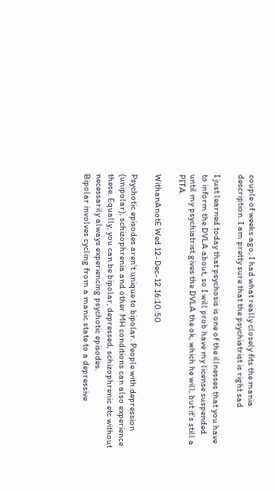couple of weeks ago, I had what really closely fits the mania description. I am pretty sure that the psychiatrist is right sad

I just learned today that psychosis is one of the illnesses that you have to inform the DVLA about, so I will prob have my license suspended until my psychiatrist gives the DVLA the ok, which he will, but it's still a PITA.

WithanAnotE Wed 12-Dec-12 16:10:50

Psychotic episodes aren't unique to bipolar. People with depression (unipolar), schizophrenia and other MH conditions can also experience these. Equally, you can be bipolar, depressed, schizophrenic etc without necessarily always experiencing psychotic episodes.
Bipolar involves cycling from a manic state to a depressive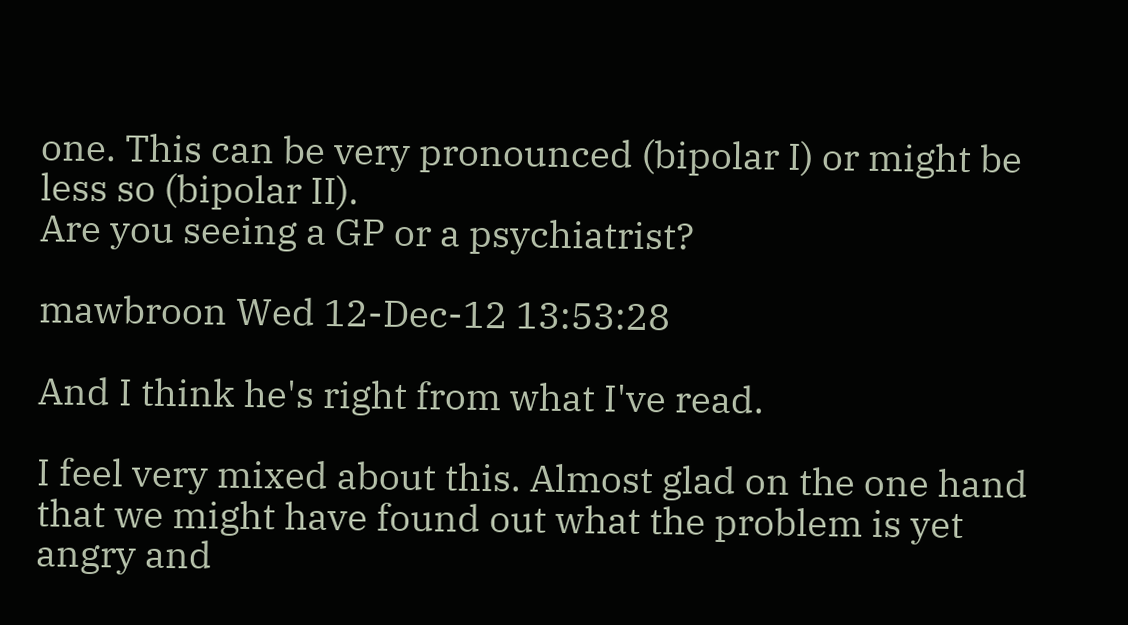one. This can be very pronounced (bipolar I) or might be less so (bipolar II).
Are you seeing a GP or a psychiatrist?

mawbroon Wed 12-Dec-12 13:53:28

And I think he's right from what I've read.

I feel very mixed about this. Almost glad on the one hand that we might have found out what the problem is yet angry and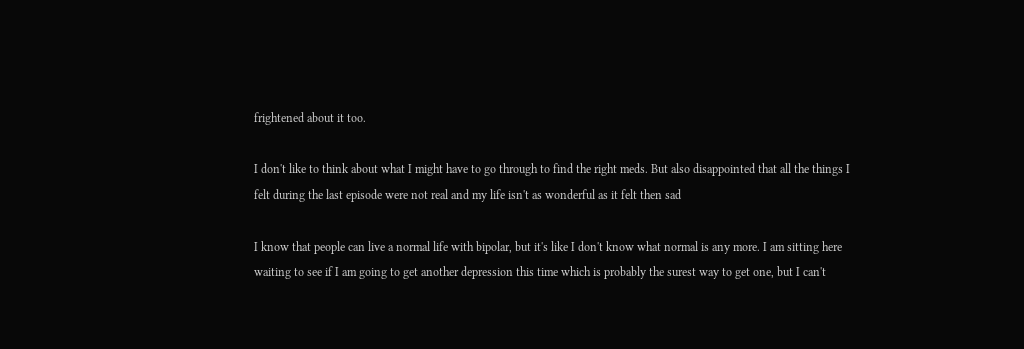frightened about it too.

I don't like to think about what I might have to go through to find the right meds. But also disappointed that all the things I felt during the last episode were not real and my life isn't as wonderful as it felt then sad

I know that people can live a normal life with bipolar, but it's like I don't know what normal is any more. I am sitting here waiting to see if I am going to get another depression this time which is probably the surest way to get one, but I can't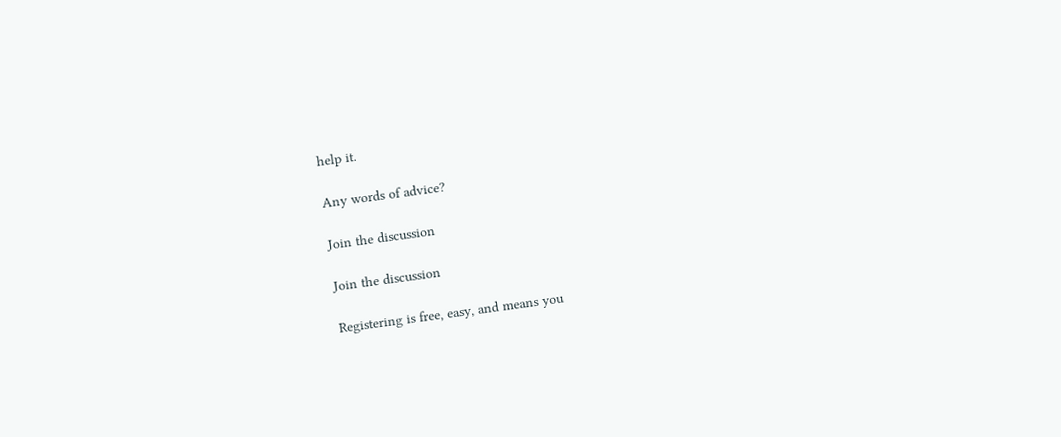help it.

Any words of advice?

Join the discussion

Join the discussion

Registering is free, easy, and means you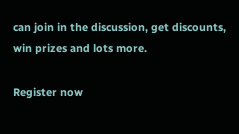can join in the discussion, get discounts, win prizes and lots more.

Register now